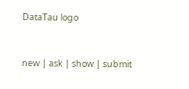DataTau logo


new | ask | show | submit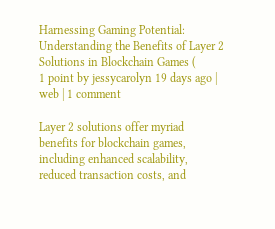Harnessing Gaming Potential: Understanding the Benefits of Layer 2 Solutions in Blockchain Games (
1 point by jessycarolyn 19 days ago | web | 1 comment

Layer 2 solutions offer myriad benefits for blockchain games, including enhanced scalability, reduced transaction costs, and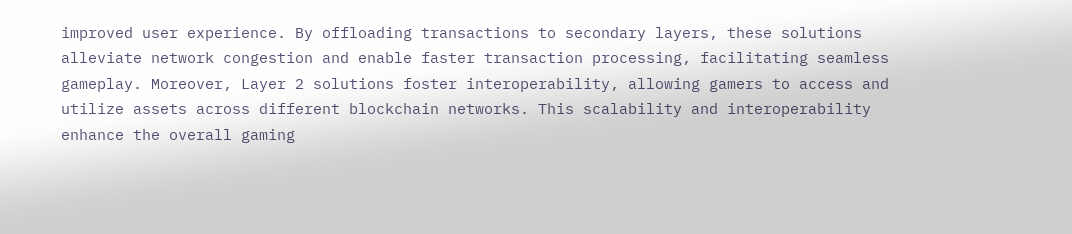improved user experience. By offloading transactions to secondary layers, these solutions alleviate network congestion and enable faster transaction processing, facilitating seamless gameplay. Moreover, Layer 2 solutions foster interoperability, allowing gamers to access and utilize assets across different blockchain networks. This scalability and interoperability enhance the overall gaming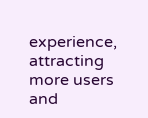experience, attracting more users and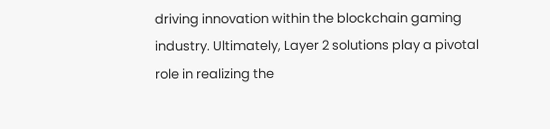driving innovation within the blockchain gaming industry. Ultimately, Layer 2 solutions play a pivotal role in realizing the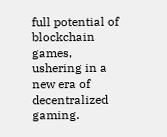full potential of blockchain games, ushering in a new era of decentralized gaming.